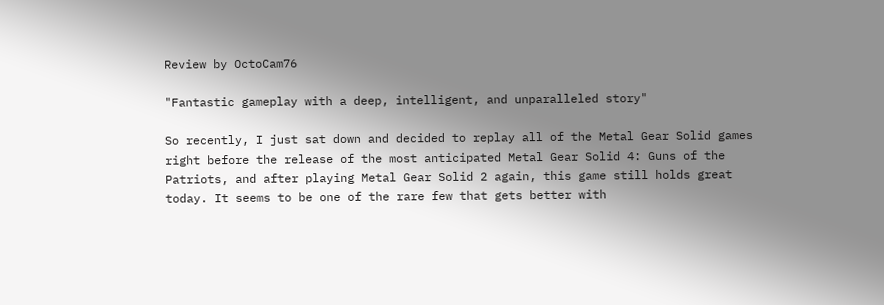Review by OctoCam76

"Fantastic gameplay with a deep, intelligent, and unparalleled story"

So recently, I just sat down and decided to replay all of the Metal Gear Solid games right before the release of the most anticipated Metal Gear Solid 4: Guns of the Patriots, and after playing Metal Gear Solid 2 again, this game still holds great today. It seems to be one of the rare few that gets better with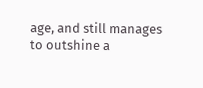age, and still manages to outshine a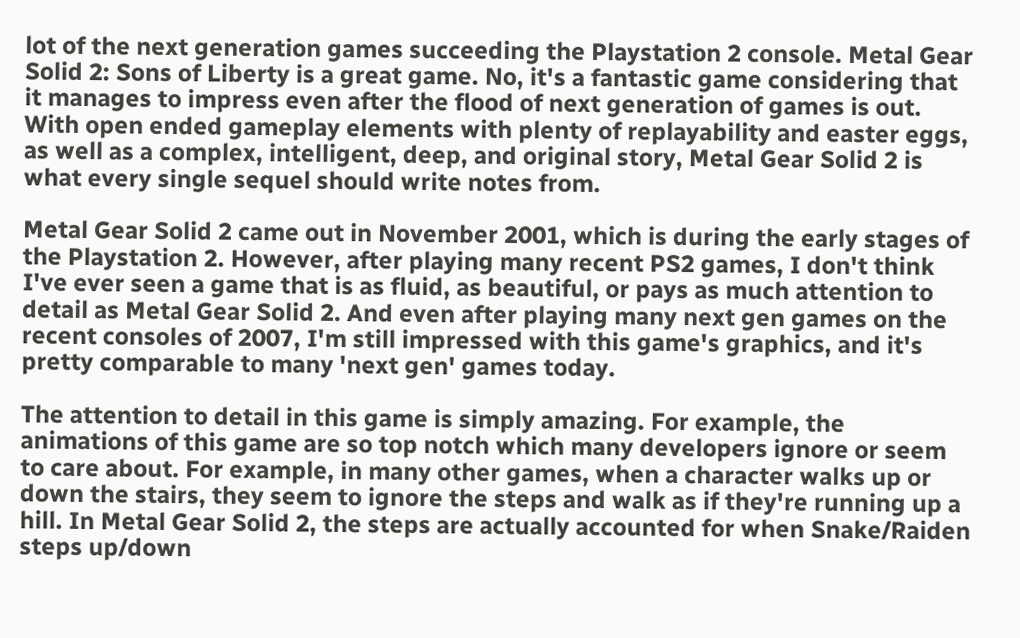lot of the next generation games succeeding the Playstation 2 console. Metal Gear Solid 2: Sons of Liberty is a great game. No, it's a fantastic game considering that it manages to impress even after the flood of next generation of games is out. With open ended gameplay elements with plenty of replayability and easter eggs, as well as a complex, intelligent, deep, and original story, Metal Gear Solid 2 is what every single sequel should write notes from.

Metal Gear Solid 2 came out in November 2001, which is during the early stages of the Playstation 2. However, after playing many recent PS2 games, I don't think I've ever seen a game that is as fluid, as beautiful, or pays as much attention to detail as Metal Gear Solid 2. And even after playing many next gen games on the recent consoles of 2007, I'm still impressed with this game's graphics, and it's pretty comparable to many 'next gen' games today.

The attention to detail in this game is simply amazing. For example, the animations of this game are so top notch which many developers ignore or seem to care about. For example, in many other games, when a character walks up or down the stairs, they seem to ignore the steps and walk as if they're running up a hill. In Metal Gear Solid 2, the steps are actually accounted for when Snake/Raiden steps up/down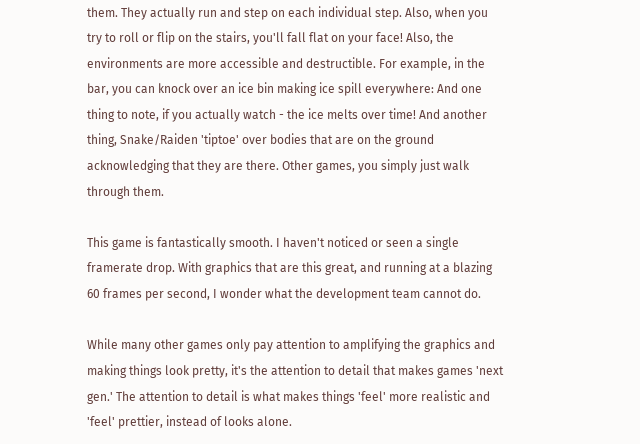them. They actually run and step on each individual step. Also, when you try to roll or flip on the stairs, you'll fall flat on your face! Also, the environments are more accessible and destructible. For example, in the bar, you can knock over an ice bin making ice spill everywhere: And one thing to note, if you actually watch - the ice melts over time! And another thing, Snake/Raiden 'tiptoe' over bodies that are on the ground acknowledging that they are there. Other games, you simply just walk through them.

This game is fantastically smooth. I haven't noticed or seen a single framerate drop. With graphics that are this great, and running at a blazing 60 frames per second, I wonder what the development team cannot do.

While many other games only pay attention to amplifying the graphics and making things look pretty, it's the attention to detail that makes games 'next gen.' The attention to detail is what makes things 'feel' more realistic and 'feel' prettier, instead of looks alone.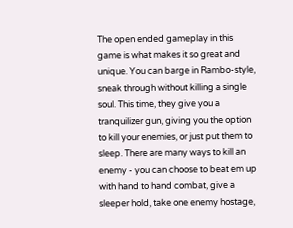The open ended gameplay in this game is what makes it so great and unique. You can barge in Rambo-style, sneak through without killing a single soul. This time, they give you a tranquilizer gun, giving you the option to kill your enemies, or just put them to sleep. There are many ways to kill an enemy - you can choose to beat em up with hand to hand combat, give a sleeper hold, take one enemy hostage,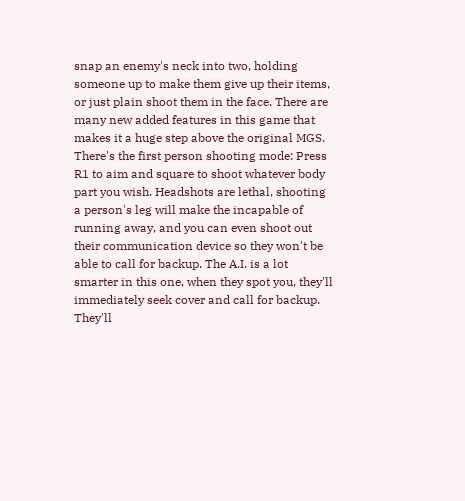snap an enemy's neck into two, holding someone up to make them give up their items, or just plain shoot them in the face. There are many new added features in this game that makes it a huge step above the original MGS. There's the first person shooting mode: Press R1 to aim and square to shoot whatever body part you wish. Headshots are lethal, shooting a person's leg will make the incapable of running away, and you can even shoot out their communication device so they won't be able to call for backup. The A.I. is a lot smarter in this one, when they spot you, they'll immediately seek cover and call for backup. They'll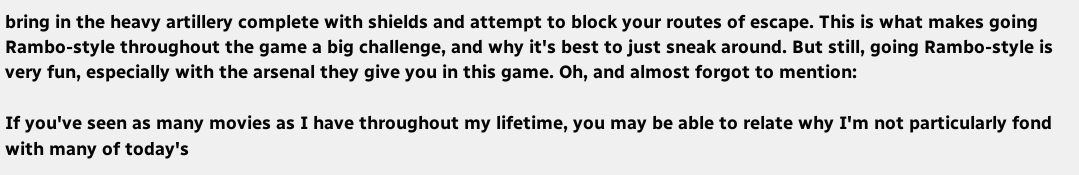bring in the heavy artillery complete with shields and attempt to block your routes of escape. This is what makes going Rambo-style throughout the game a big challenge, and why it's best to just sneak around. But still, going Rambo-style is very fun, especially with the arsenal they give you in this game. Oh, and almost forgot to mention:

If you've seen as many movies as I have throughout my lifetime, you may be able to relate why I'm not particularly fond with many of today's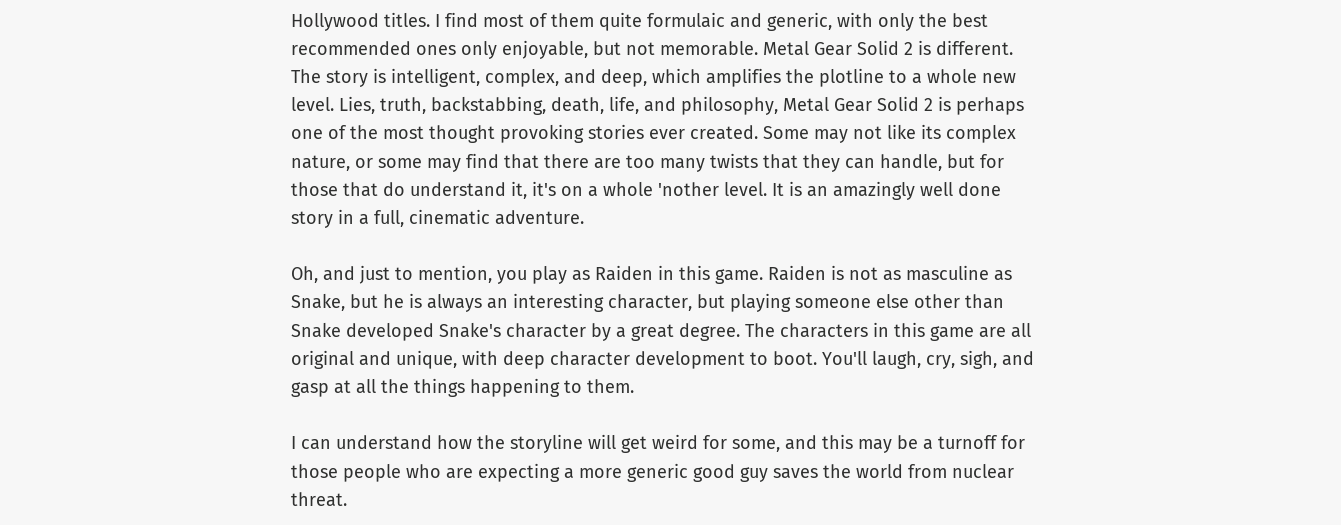Hollywood titles. I find most of them quite formulaic and generic, with only the best recommended ones only enjoyable, but not memorable. Metal Gear Solid 2 is different. The story is intelligent, complex, and deep, which amplifies the plotline to a whole new level. Lies, truth, backstabbing, death, life, and philosophy, Metal Gear Solid 2 is perhaps one of the most thought provoking stories ever created. Some may not like its complex nature, or some may find that there are too many twists that they can handle, but for those that do understand it, it's on a whole 'nother level. It is an amazingly well done story in a full, cinematic adventure.

Oh, and just to mention, you play as Raiden in this game. Raiden is not as masculine as Snake, but he is always an interesting character, but playing someone else other than Snake developed Snake's character by a great degree. The characters in this game are all original and unique, with deep character development to boot. You'll laugh, cry, sigh, and gasp at all the things happening to them.

I can understand how the storyline will get weird for some, and this may be a turnoff for those people who are expecting a more generic good guy saves the world from nuclear threat.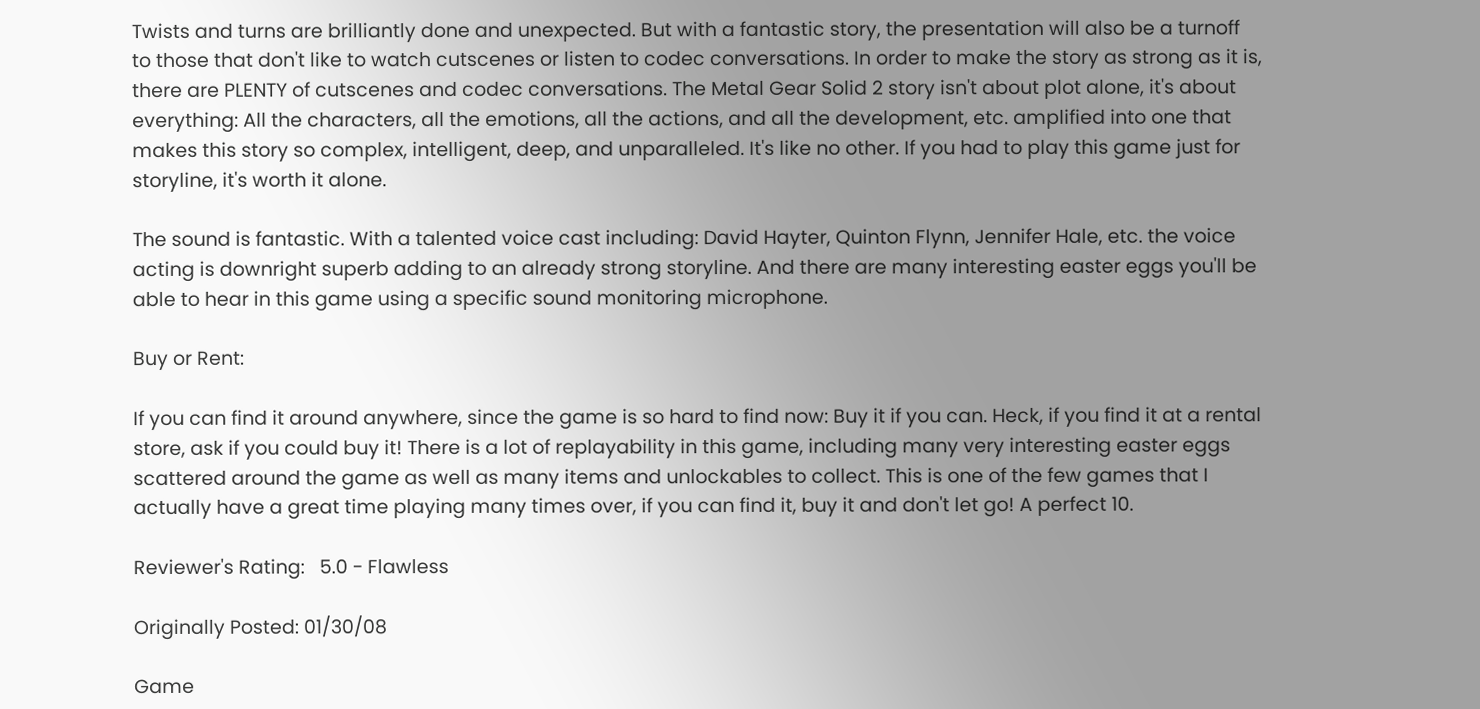Twists and turns are brilliantly done and unexpected. But with a fantastic story, the presentation will also be a turnoff to those that don't like to watch cutscenes or listen to codec conversations. In order to make the story as strong as it is, there are PLENTY of cutscenes and codec conversations. The Metal Gear Solid 2 story isn't about plot alone, it's about everything: All the characters, all the emotions, all the actions, and all the development, etc. amplified into one that makes this story so complex, intelligent, deep, and unparalleled. It's like no other. If you had to play this game just for storyline, it's worth it alone.

The sound is fantastic. With a talented voice cast including: David Hayter, Quinton Flynn, Jennifer Hale, etc. the voice acting is downright superb adding to an already strong storyline. And there are many interesting easter eggs you'll be able to hear in this game using a specific sound monitoring microphone.

Buy or Rent:

If you can find it around anywhere, since the game is so hard to find now: Buy it if you can. Heck, if you find it at a rental store, ask if you could buy it! There is a lot of replayability in this game, including many very interesting easter eggs scattered around the game as well as many items and unlockables to collect. This is one of the few games that I actually have a great time playing many times over, if you can find it, buy it and don't let go! A perfect 10.

Reviewer's Rating:   5.0 - Flawless

Originally Posted: 01/30/08

Game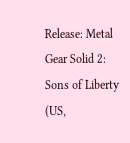Release: Metal Gear Solid 2: Sons of Liberty (US,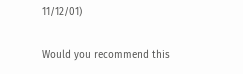11/12/01)

Would you recommend this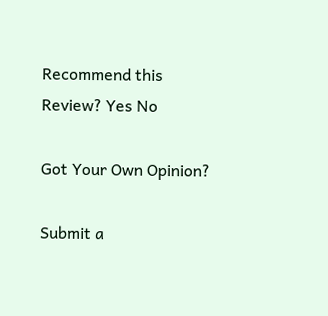Recommend this
Review? Yes No

Got Your Own Opinion?

Submit a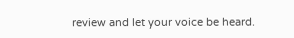review and let your voice be heard.